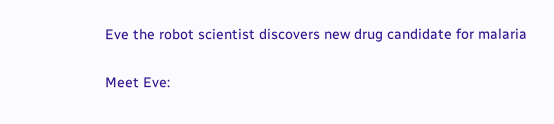Eve the robot scientist discovers new drug candidate for malaria

Meet Eve: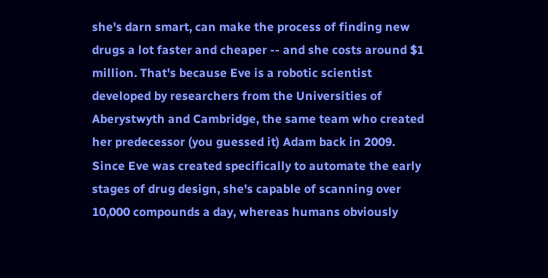she's darn smart, can make the process of finding new drugs a lot faster and cheaper -- and she costs around $1 million. That's because Eve is a robotic scientist developed by researchers from the Universities of Aberystwyth and Cambridge, the same team who created her predecessor (you guessed it) Adam back in 2009. Since Eve was created specifically to automate the early stages of drug design, she's capable of scanning over 10,000 compounds a day, whereas humans obviously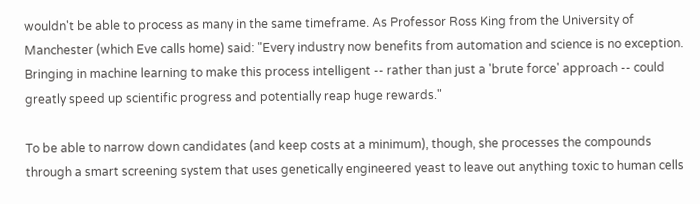wouldn't be able to process as many in the same timeframe. As Professor Ross King from the University of Manchester (which Eve calls home) said: "Every industry now benefits from automation and science is no exception. Bringing in machine learning to make this process intelligent -- rather than just a 'brute force' approach -- could greatly speed up scientific progress and potentially reap huge rewards."

To be able to narrow down candidates (and keep costs at a minimum), though, she processes the compounds through a smart screening system that uses genetically engineered yeast to leave out anything toxic to human cells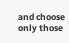and choose only those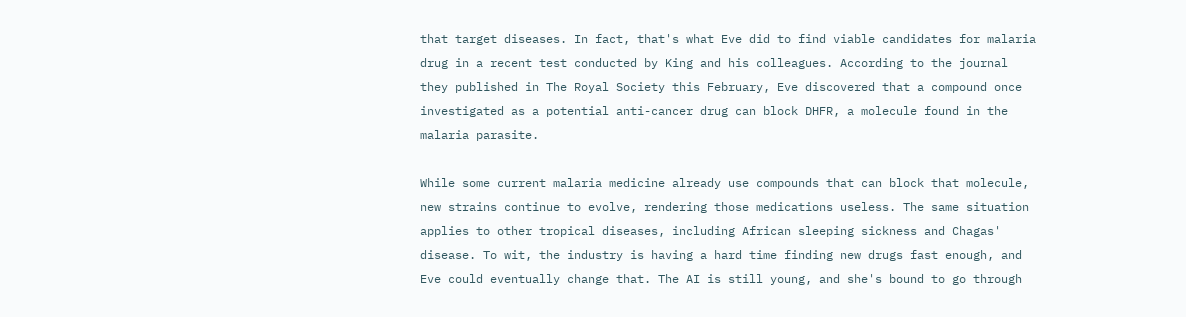that target diseases. In fact, that's what Eve did to find viable candidates for malaria drug in a recent test conducted by King and his colleagues. According to the journal they published in The Royal Society this February, Eve discovered that a compound once investigated as a potential anti-cancer drug can block DHFR, a molecule found in the malaria parasite.

While some current malaria medicine already use compounds that can block that molecule, new strains continue to evolve, rendering those medications useless. The same situation applies to other tropical diseases, including African sleeping sickness and Chagas' disease. To wit, the industry is having a hard time finding new drugs fast enough, and Eve could eventually change that. The AI is still young, and she's bound to go through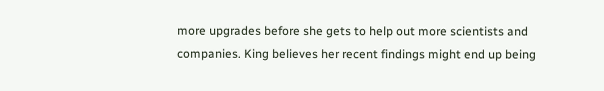more upgrades before she gets to help out more scientists and companies. King believes her recent findings might end up being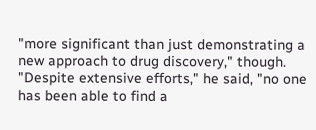"more significant than just demonstrating a new approach to drug discovery," though. "Despite extensive efforts," he said, "no one has been able to find a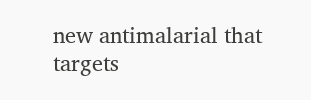new antimalarial that targets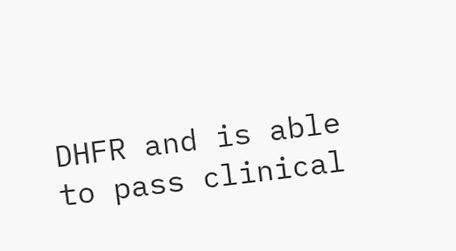DHFR and is able to pass clinical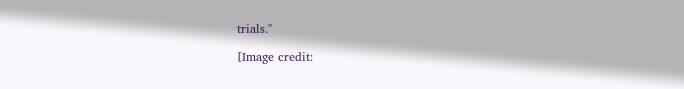trials."

[Image credit: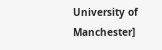University of Manchester]